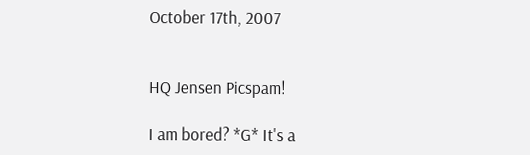October 17th, 2007


HQ Jensen Picspam!

I am bored? *G* It's a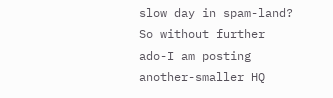slow day in spam-land? So without further ado-I am posting another-smaller HQ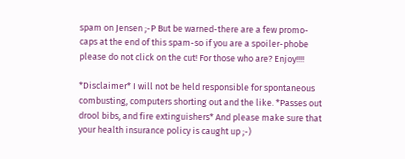spam on Jensen ;-P But be warned-there are a few promo-caps at the end of this spam-so if you are a spoiler-phobe please do not click on the cut! For those who are? Enjoy!!!!

*Disclaimer* I will not be held responsible for spontaneous combusting, computers shorting out and the like. *Passes out drool bibs, and fire extinguishers* And please make sure that your health insurance policy is caught up ;-)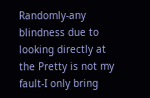Randomly-any blindness due to looking directly at the Pretty is not my fault-I only bring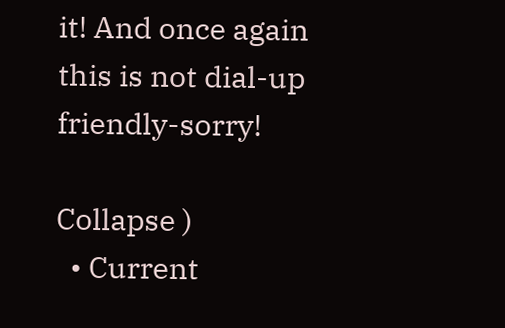it! And once again this is not dial-up friendly-sorry!

Collapse )
  • Current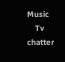Music
    Tv chatter